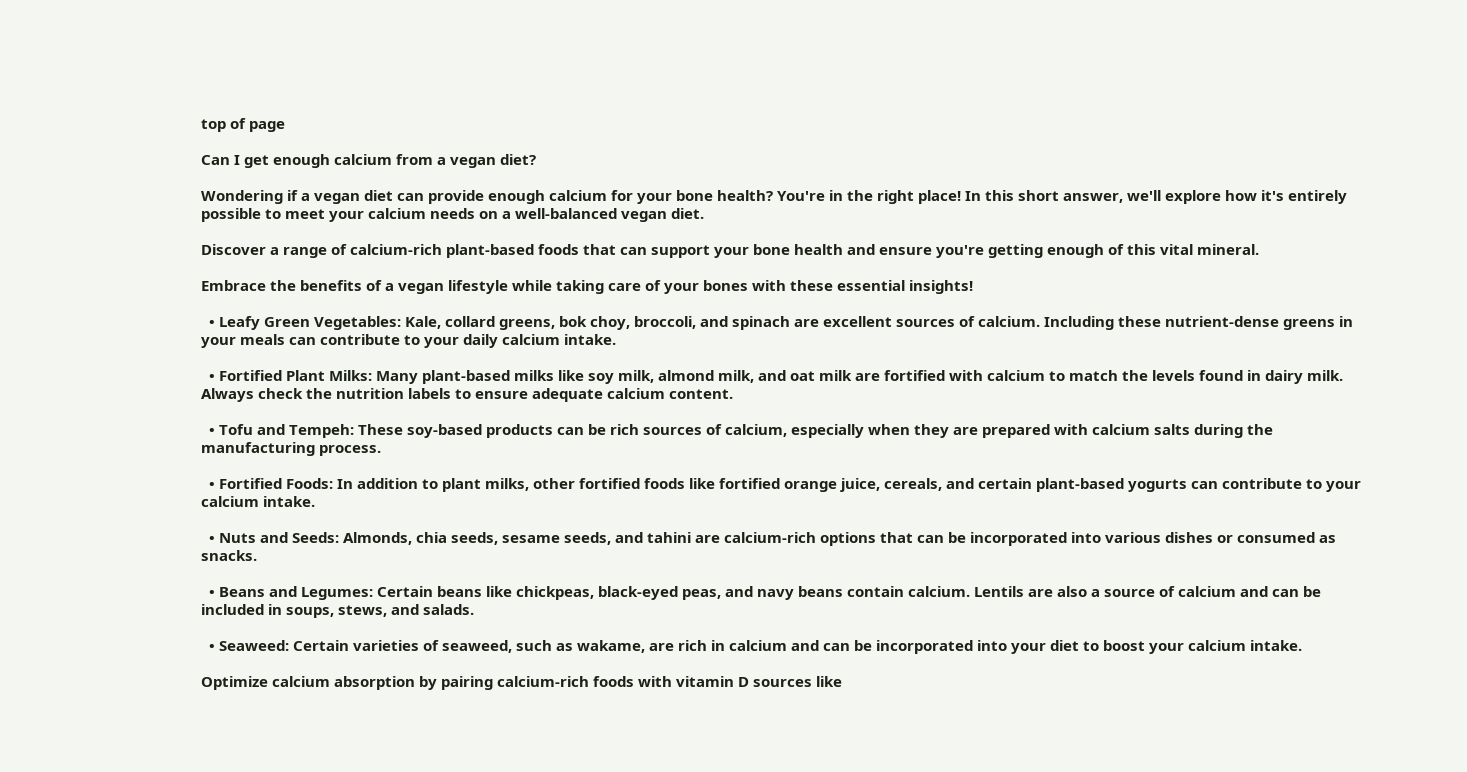top of page

Can I get enough calcium from a vegan diet?

Wondering if a vegan diet can provide enough calcium for your bone health? You're in the right place! In this short answer, we'll explore how it's entirely possible to meet your calcium needs on a well-balanced vegan diet.

Discover a range of calcium-rich plant-based foods that can support your bone health and ensure you're getting enough of this vital mineral.

Embrace the benefits of a vegan lifestyle while taking care of your bones with these essential insights!

  • Leafy Green Vegetables: Kale, collard greens, bok choy, broccoli, and spinach are excellent sources of calcium. Including these nutrient-dense greens in your meals can contribute to your daily calcium intake.

  • Fortified Plant Milks: Many plant-based milks like soy milk, almond milk, and oat milk are fortified with calcium to match the levels found in dairy milk. Always check the nutrition labels to ensure adequate calcium content.

  • Tofu and Tempeh: These soy-based products can be rich sources of calcium, especially when they are prepared with calcium salts during the manufacturing process.

  • Fortified Foods: In addition to plant milks, other fortified foods like fortified orange juice, cereals, and certain plant-based yogurts can contribute to your calcium intake.

  • Nuts and Seeds: Almonds, chia seeds, sesame seeds, and tahini are calcium-rich options that can be incorporated into various dishes or consumed as snacks.

  • Beans and Legumes: Certain beans like chickpeas, black-eyed peas, and navy beans contain calcium. Lentils are also a source of calcium and can be included in soups, stews, and salads.

  • Seaweed: Certain varieties of seaweed, such as wakame, are rich in calcium and can be incorporated into your diet to boost your calcium intake.

Optimize calcium absorption by pairing calcium-rich foods with vitamin D sources like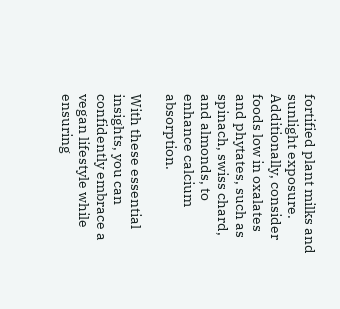fortified plant milks and sunlight exposure. Additionally, consider foods low in oxalates and phytates, such as spinach, swiss chard, and almonds, to enhance calcium absorption.

With these essential insights, you can confidently embrace a vegan lifestyle while ensuring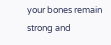your bones remain strong and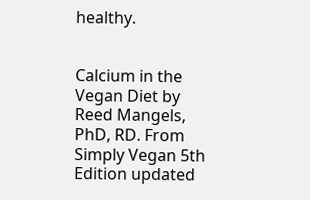healthy.


Calcium in the Vegan Diet by Reed Mangels, PhD, RD. From Simply Vegan 5th Edition updated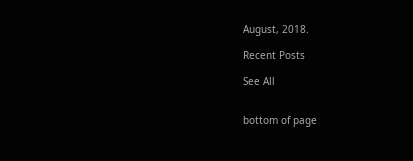August, 2018.

Recent Posts

See All


bottom of page